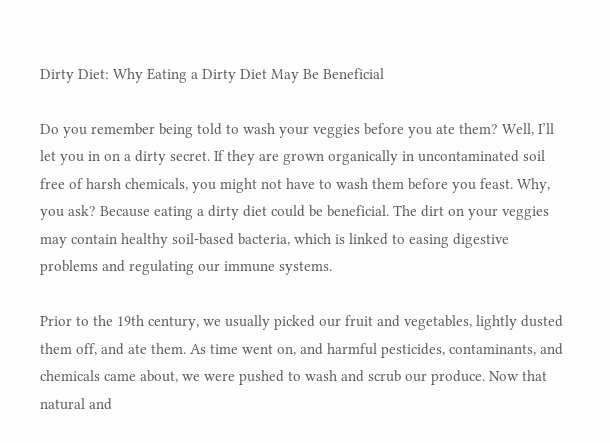Dirty Diet: Why Eating a Dirty Diet May Be Beneficial

Do you remember being told to wash your veggies before you ate them? Well, I’ll let you in on a dirty secret. If they are grown organically in uncontaminated soil free of harsh chemicals, you might not have to wash them before you feast. Why, you ask? Because eating a dirty diet could be beneficial. The dirt on your veggies may contain healthy soil-based bacteria, which is linked to easing digestive problems and regulating our immune systems.

Prior to the 19th century, we usually picked our fruit and vegetables, lightly dusted them off, and ate them. As time went on, and harmful pesticides, contaminants, and chemicals came about, we were pushed to wash and scrub our produce. Now that natural and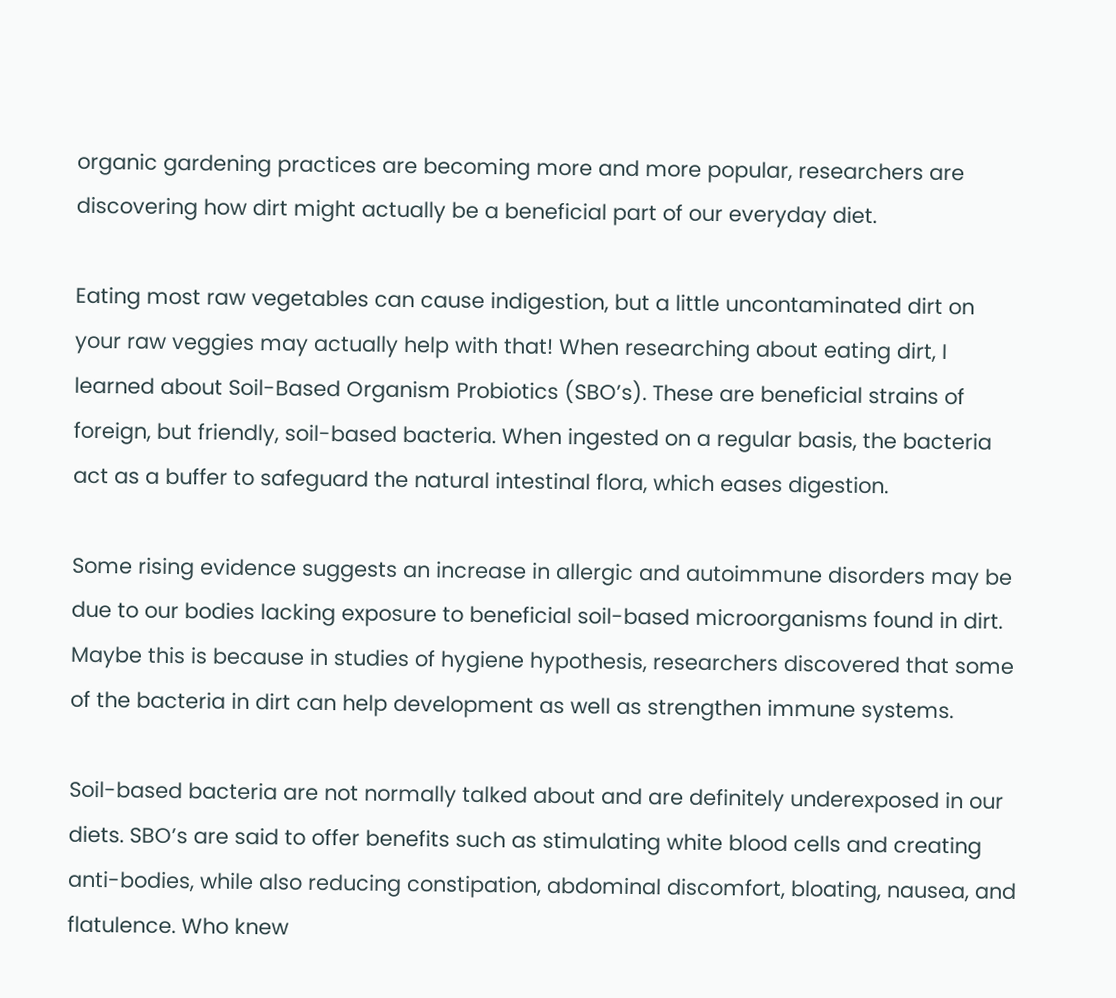organic gardening practices are becoming more and more popular, researchers are discovering how dirt might actually be a beneficial part of our everyday diet.

Eating most raw vegetables can cause indigestion, but a little uncontaminated dirt on your raw veggies may actually help with that! When researching about eating dirt, I learned about Soil-Based Organism Probiotics (SBO’s). These are beneficial strains of foreign, but friendly, soil-based bacteria. When ingested on a regular basis, the bacteria act as a buffer to safeguard the natural intestinal flora, which eases digestion.

Some rising evidence suggests an increase in allergic and autoimmune disorders may be due to our bodies lacking exposure to beneficial soil-based microorganisms found in dirt. Maybe this is because in studies of hygiene hypothesis, researchers discovered that some of the bacteria in dirt can help development as well as strengthen immune systems.

Soil-based bacteria are not normally talked about and are definitely underexposed in our diets. SBO’s are said to offer benefits such as stimulating white blood cells and creating anti-bodies, while also reducing constipation, abdominal discomfort, bloating, nausea, and flatulence. Who knew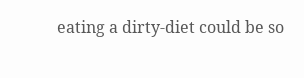eating a dirty-diet could be so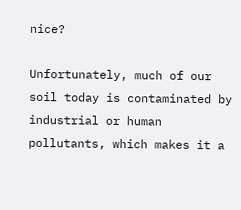nice?

Unfortunately, much of our soil today is contaminated by industrial or human pollutants, which makes it a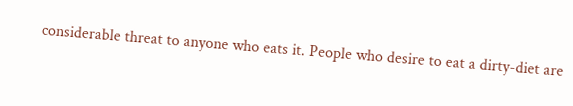considerable threat to anyone who eats it. People who desire to eat a dirty-diet are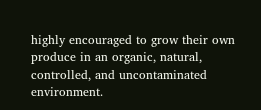highly encouraged to grow their own produce in an organic, natural, controlled, and uncontaminated environment.